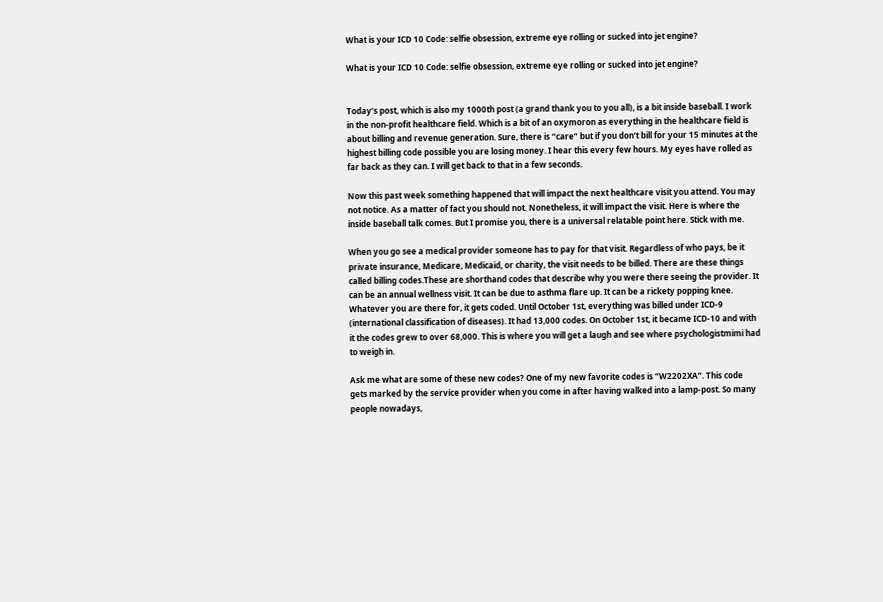What is your ICD 10 Code: selfie obsession, extreme eye rolling or sucked into jet engine?

What is your ICD 10 Code: selfie obsession, extreme eye rolling or sucked into jet engine?


Today’s post, which is also my 1000th post (a grand thank you to you all), is a bit inside baseball. I work in the non-profit healthcare field. Which is a bit of an oxymoron as everything in the healthcare field is about billing and revenue generation. Sure, there is “care” but if you don’t bill for your 15 minutes at the highest billing code possible you are losing money. I hear this every few hours. My eyes have rolled as far back as they can. I will get back to that in a few seconds.

Now this past week something happened that will impact the next healthcare visit you attend. You may not notice. As a matter of fact you should not. Nonetheless, it will impact the visit. Here is where the inside baseball talk comes. But I promise you, there is a universal relatable point here. Stick with me.

When you go see a medical provider someone has to pay for that visit. Regardless of who pays, be it private insurance, Medicare, Medicaid, or charity, the visit needs to be billed. There are these things called billing codes.These are shorthand codes that describe why you were there seeing the provider. It can be an annual wellness visit. It can be due to asthma flare up. It can be a rickety popping knee. Whatever you are there for, it gets coded. Until October 1st, everything was billed under ICD-9 (international classification of diseases). It had 13,000 codes. On October 1st, it became ICD-10 and with it the codes grew to over 68,000. This is where you will get a laugh and see where psychologistmimi had to weigh in.

Ask me what are some of these new codes? One of my new favorite codes is “W2202XA”. This code gets marked by the service provider when you come in after having walked into a lamp-post. So many people nowadays,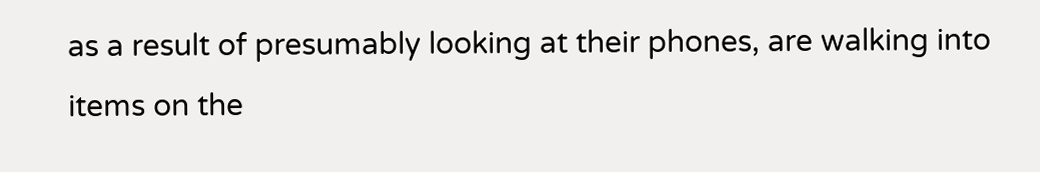as a result of presumably looking at their phones, are walking into items on the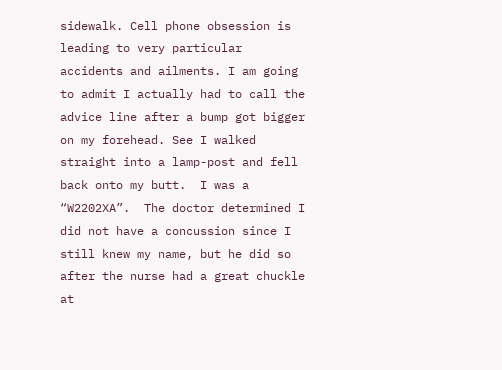sidewalk. Cell phone obsession is leading to very particular accidents and ailments. I am going to admit I actually had to call the advice line after a bump got bigger on my forehead. See I walked straight into a lamp-post and fell back onto my butt.  I was a “W2202XA”.  The doctor determined I did not have a concussion since I still knew my name, but he did so after the nurse had a great chuckle at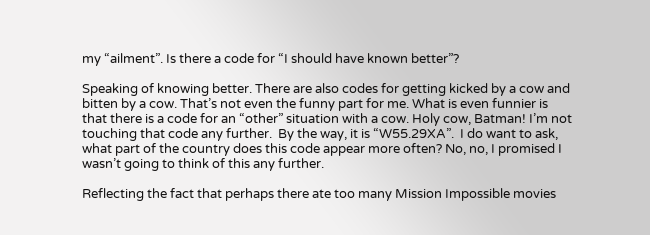my “ailment”. Is there a code for “I should have known better”?

Speaking of knowing better. There are also codes for getting kicked by a cow and bitten by a cow. That’s not even the funny part for me. What is even funnier is that there is a code for an “other” situation with a cow. Holy cow, Batman! I’m not touching that code any further.  By the way, it is “W55.29XA”.  I do want to ask, what part of the country does this code appear more often? No, no, I promised I wasn’t going to think of this any further.

Reflecting the fact that perhaps there ate too many Mission Impossible movies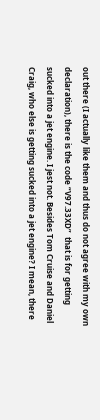out there (I actually like them and thus do not agree with my own declaration), there is the code “V97.33XD”  that is for getting sucked into a jet engine. I jest not. Besides Tom Cruise and Daniel Craig, who else is getting sucked into a jet engine? I mean, there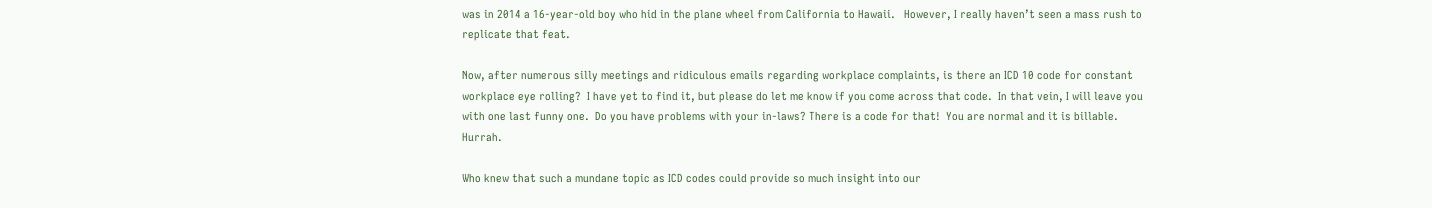was in 2014 a 16-year-old boy who hid in the plane wheel from California to Hawaii.   However, I really haven’t seen a mass rush to replicate that feat.

Now, after numerous silly meetings and ridiculous emails regarding workplace complaints, is there an ICD 10 code for constant workplace eye rolling?  I have yet to find it, but please do let me know if you come across that code.  In that vein, I will leave you with one last funny one.  Do you have problems with your in-laws? There is a code for that!  You are normal and it is billable. Hurrah.

Who knew that such a mundane topic as ICD codes could provide so much insight into our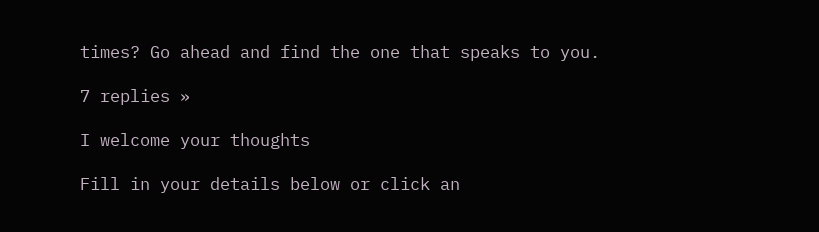times? Go ahead and find the one that speaks to you.

7 replies »

I welcome your thoughts

Fill in your details below or click an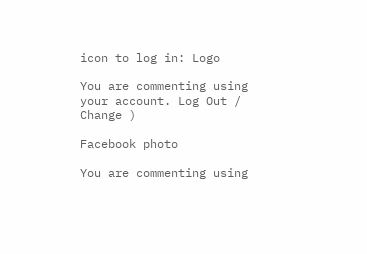icon to log in: Logo

You are commenting using your account. Log Out /  Change )

Facebook photo

You are commenting using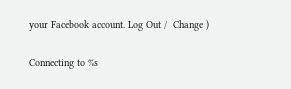your Facebook account. Log Out /  Change )

Connecting to %s